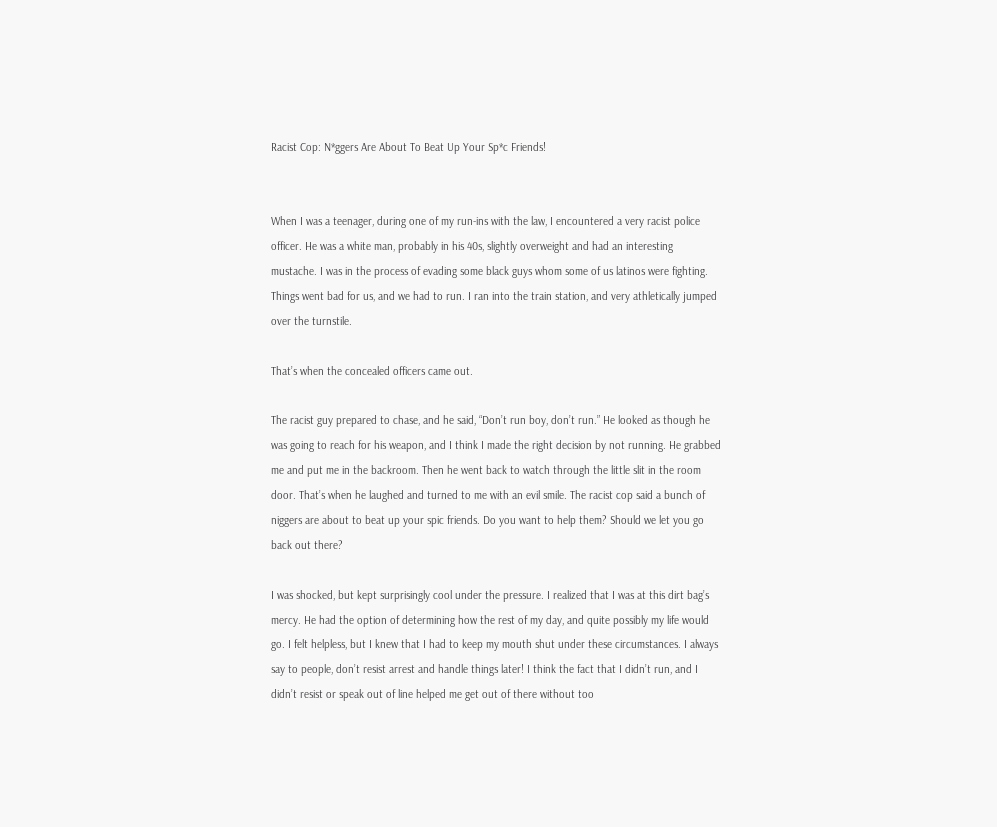Racist Cop: N*ggers Are About To Beat Up Your Sp*c Friends!


When I was a teenager, during one of my run-ins with the law, I encountered a very racist police officer. He was a white man, probably in his 40s, slightly overweight and had an interesting mustache. I was in the process of evading some black guys whom some of us latinos were fighting. Things went bad for us, and we had to run. I ran into the train station, and very athletically jumped over the turnstile.

That’s when the concealed officers came out.

The racist guy prepared to chase, and he said, “Don’t run boy, don’t run.” He looked as though he was going to reach for his weapon, and I think I made the right decision by not running. He grabbed me and put me in the backroom. Then he went back to watch through the little slit in the room door. That’s when he laughed and turned to me with an evil smile. The racist cop said a bunch of niggers are about to beat up your spic friends. Do you want to help them? Should we let you go back out there?

I was shocked, but kept surprisingly cool under the pressure. I realized that I was at this dirt bag’s mercy. He had the option of determining how the rest of my day, and quite possibly my life would go. I felt helpless, but I knew that I had to keep my mouth shut under these circumstances. I always say to people, don’t resist arrest and handle things later! I think the fact that I didn’t run, and I didn’t resist or speak out of line helped me get out of there without too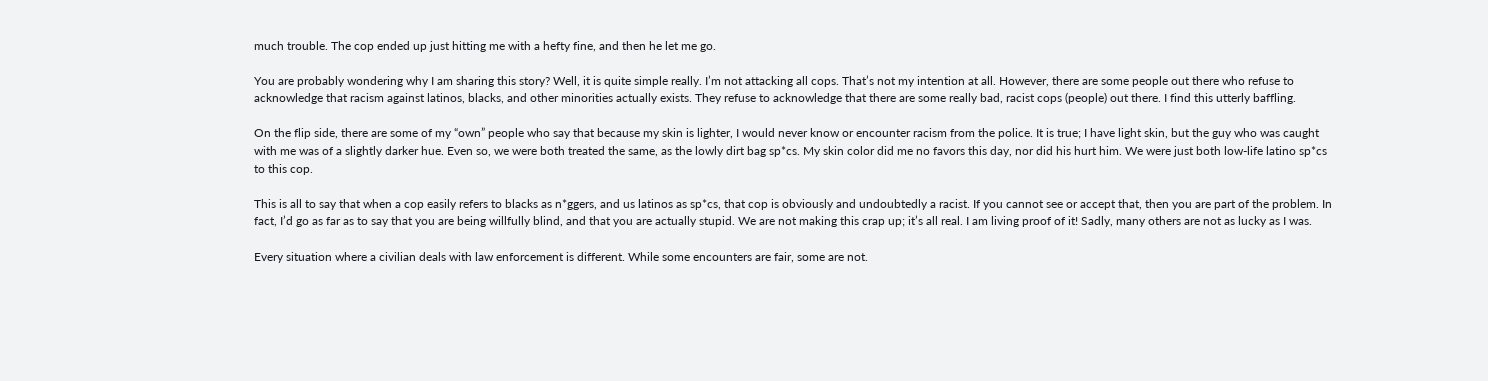much trouble. The cop ended up just hitting me with a hefty fine, and then he let me go.

You are probably wondering why I am sharing this story? Well, it is quite simple really. I’m not attacking all cops. That’s not my intention at all. However, there are some people out there who refuse to acknowledge that racism against latinos, blacks, and other minorities actually exists. They refuse to acknowledge that there are some really bad, racist cops (people) out there. I find this utterly baffling.

On the flip side, there are some of my “own” people who say that because my skin is lighter, I would never know or encounter racism from the police. It is true; I have light skin, but the guy who was caught with me was of a slightly darker hue. Even so, we were both treated the same, as the lowly dirt bag sp*cs. My skin color did me no favors this day, nor did his hurt him. We were just both low-life latino sp*cs to this cop.

This is all to say that when a cop easily refers to blacks as n*ggers, and us latinos as sp*cs, that cop is obviously and undoubtedly a racist. If you cannot see or accept that, then you are part of the problem. In fact, I’d go as far as to say that you are being willfully blind, and that you are actually stupid. We are not making this crap up; it’s all real. I am living proof of it! Sadly, many others are not as lucky as I was.

Every situation where a civilian deals with law enforcement is different. While some encounters are fair, some are not.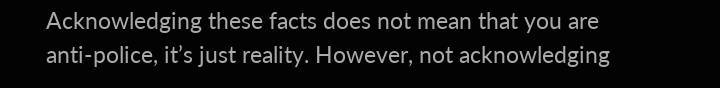Acknowledging these facts does not mean that you are anti-police, it’s just reality. However, not acknowledging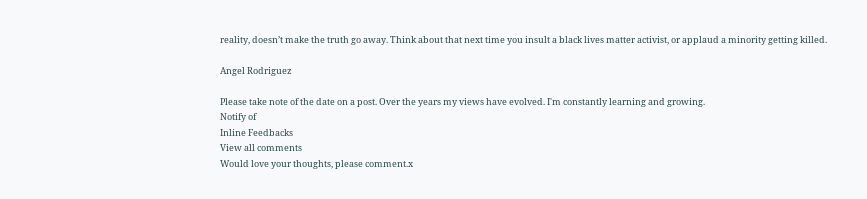reality, doesn’t make the truth go away. Think about that next time you insult a black lives matter activist, or applaud a minority getting killed.

Angel Rodriguez

Please take note of the date on a post. Over the years my views have evolved. I'm constantly learning and growing.
Notify of
Inline Feedbacks
View all comments
Would love your thoughts, please comment.x